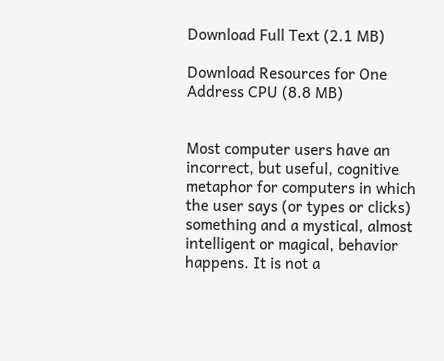Download Full Text (2.1 MB)

Download Resources for One Address CPU (8.8 MB)


Most computer users have an incorrect, but useful, cognitive metaphor for computers in which the user says (or types or clicks) something and a mystical, almost intelligent or magical, behavior happens. It is not a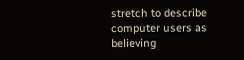stretch to describe computer users as believing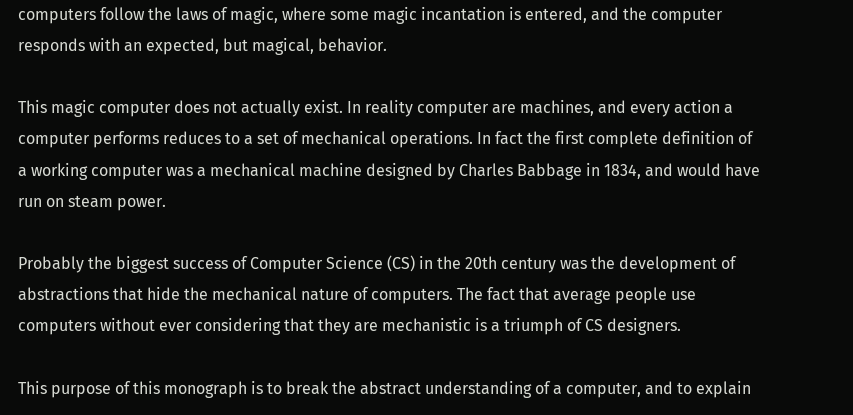computers follow the laws of magic, where some magic incantation is entered, and the computer responds with an expected, but magical, behavior.

This magic computer does not actually exist. In reality computer are machines, and every action a computer performs reduces to a set of mechanical operations. In fact the first complete definition of a working computer was a mechanical machine designed by Charles Babbage in 1834, and would have run on steam power.

Probably the biggest success of Computer Science (CS) in the 20th century was the development of abstractions that hide the mechanical nature of computers. The fact that average people use computers without ever considering that they are mechanistic is a triumph of CS designers.

This purpose of this monograph is to break the abstract understanding of a computer, and to explain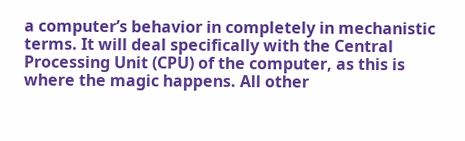a computer’s behavior in completely in mechanistic terms. It will deal specifically with the Central Processing Unit (CPU) of the computer, as this is where the magic happens. All other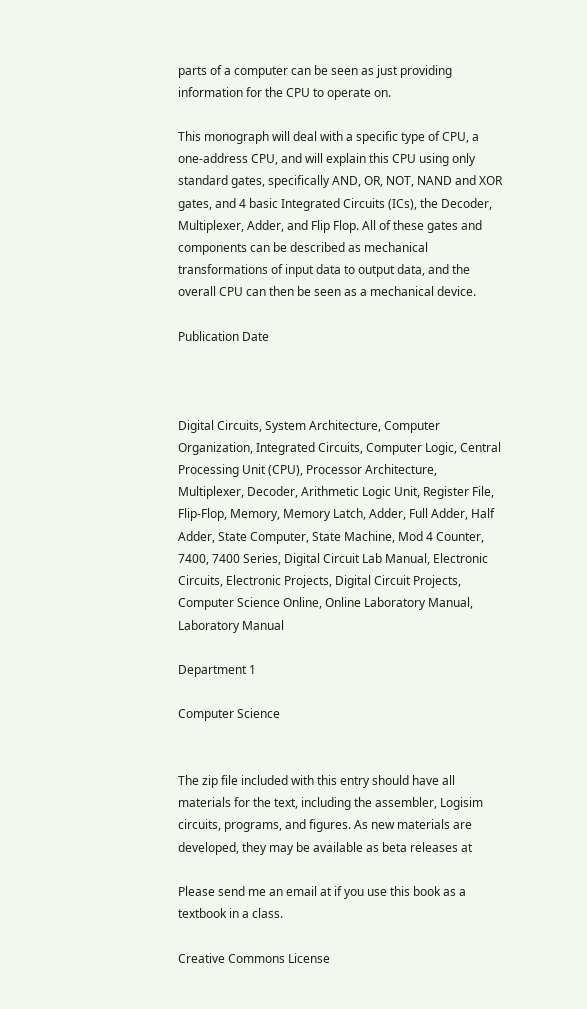parts of a computer can be seen as just providing information for the CPU to operate on.

This monograph will deal with a specific type of CPU, a one-address CPU, and will explain this CPU using only standard gates, specifically AND, OR, NOT, NAND and XOR gates, and 4 basic Integrated Circuits (ICs), the Decoder, Multiplexer, Adder, and Flip Flop. All of these gates and components can be described as mechanical transformations of input data to output data, and the overall CPU can then be seen as a mechanical device.

Publication Date



Digital Circuits, System Architecture, Computer Organization, Integrated Circuits, Computer Logic, Central Processing Unit (CPU), Processor Architecture, Multiplexer, Decoder, Arithmetic Logic Unit, Register File, Flip-Flop, Memory, Memory Latch, Adder, Full Adder, Half Adder, State Computer, State Machine, Mod 4 Counter, 7400, 7400 Series, Digital Circuit Lab Manual, Electronic Circuits, Electronic Projects, Digital Circuit Projects, Computer Science Online, Online Laboratory Manual, Laboratory Manual

Department 1

Computer Science


The zip file included with this entry should have all materials for the text, including the assembler, Logisim circuits, programs, and figures. As new materials are developed, they may be available as beta releases at

Please send me an email at if you use this book as a textbook in a class.

Creative Commons License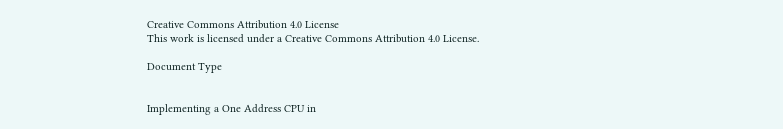Creative Commons Attribution 4.0 License
This work is licensed under a Creative Commons Attribution 4.0 License.

Document Type


Implementing a One Address CPU in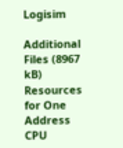Logisim

Additional Files (8967 kB)
Resources for One Address CPU